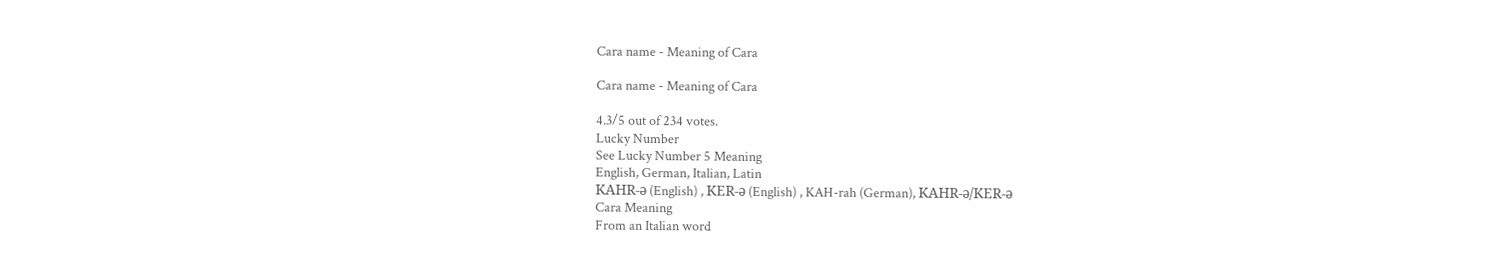Cara name - Meaning of Cara

Cara name - Meaning of Cara

4.3/5 out of 234 votes.
Lucky Number
See Lucky Number 5 Meaning
English, German, Italian, Latin
KAHR-ə (English) , KER-ə (English) , KAH-rah (German), KAHR-ə/KER-ə
Cara Meaning
From an Italian word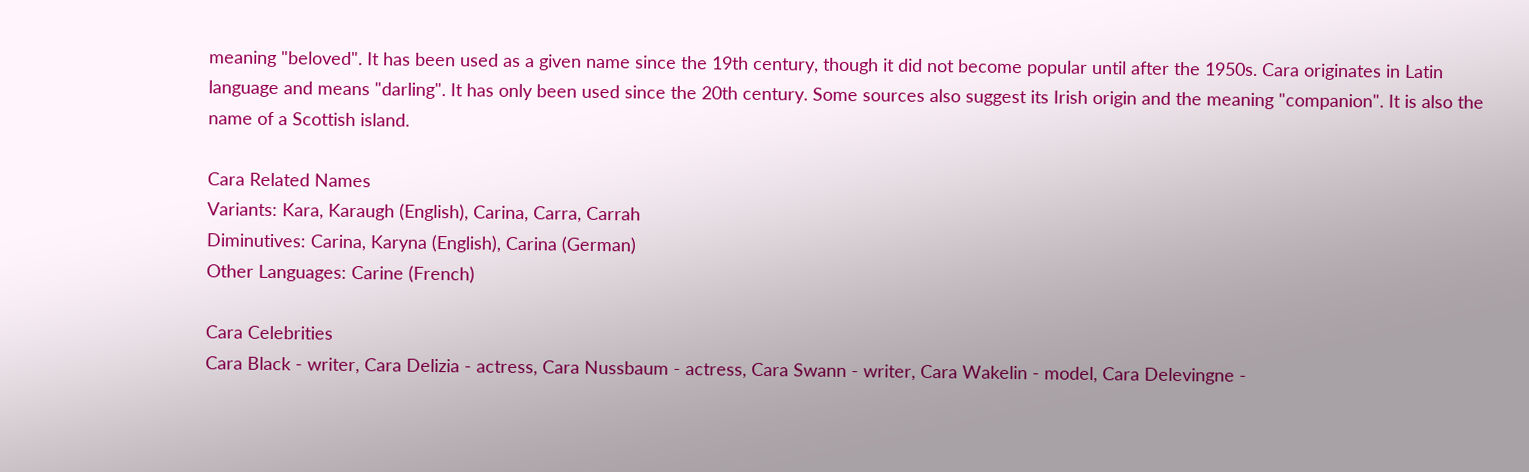meaning "beloved". It has been used as a given name since the 19th century, though it did not become popular until after the 1950s. Cara originates in Latin language and means "darling". It has only been used since the 20th century. Some sources also suggest its Irish origin and the meaning "companion". It is also the name of a Scottish island.

Cara Related Names
Variants: Kara, Karaugh (English), Carina, Carra, Carrah
Diminutives: Carina, Karyna (English), Carina (German)
Other Languages: Carine (French)

Cara Celebrities
Cara Black - writer, Cara Delizia - actress, Cara Nussbaum - actress, Cara Swann - writer, Cara Wakelin - model, Cara Delevingne -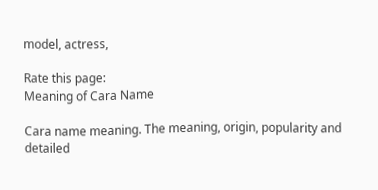model, actress,

Rate this page:
Meaning of Cara Name

Cara name meaning. The meaning, origin, popularity and detailed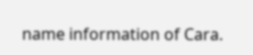name information of Cara.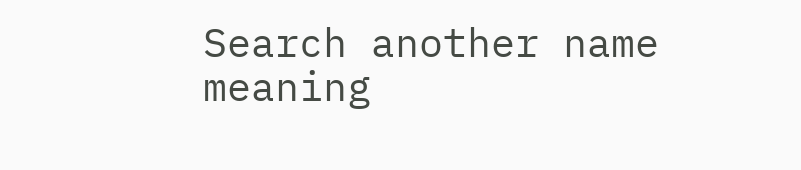Search another name meaning